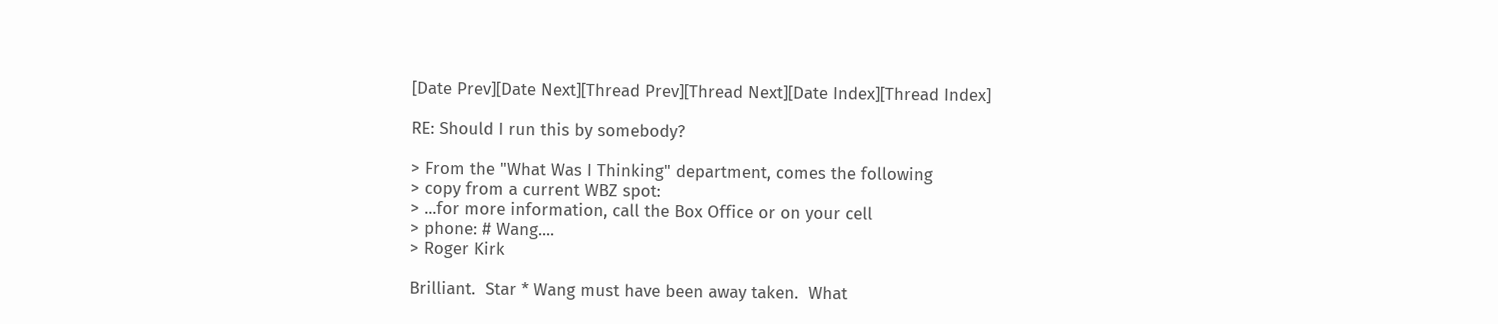[Date Prev][Date Next][Thread Prev][Thread Next][Date Index][Thread Index]

RE: Should I run this by somebody?

> From the "What Was I Thinking" department, comes the following
> copy from a current WBZ spot:
> ...for more information, call the Box Office or on your cell
> phone: # Wang....
> Roger Kirk

Brilliant.  Star * Wang must have been away taken.  What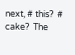next, # this?  #
cake?  The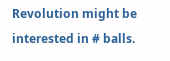Revolution might be interested in # balls.